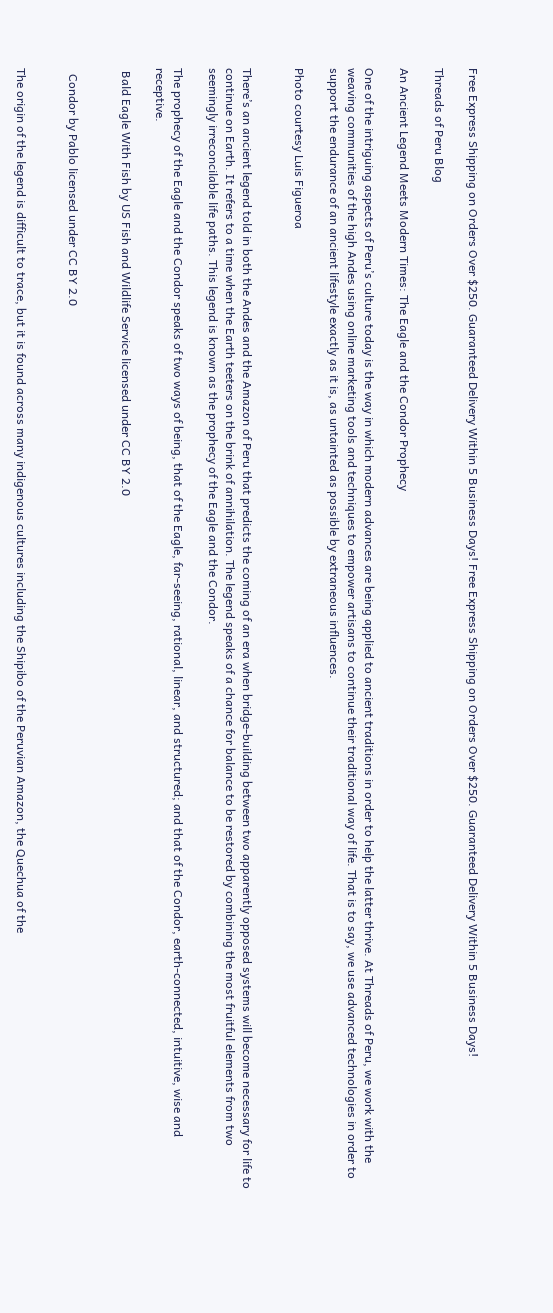Free Express Shipping on Orders Over $250. Guaranteed Delivery Within 5 Business Days! Free Express Shipping on Orders Over $250. Guaranteed Delivery Within 5 Business Days!

Threads of Peru Blog

An Ancient Legend Meets Modern Times: The Eagle and the Condor Prophecy

One of the intriguing aspects of Peru’s culture today is the way in which modern advances are being applied to ancient traditions in order to help the latter thrive. At Threads of Peru, we work with the weaving communities of the high Andes using online marketing tools and techniques to empower artisans to continue their traditional way of life. That is to say, we use advanced technologies in order to support the endurance of an ancient lifestyle exactly as it is, as untainted as possible by extraneous influences.

Photo courtesy Luis Figueroa


There’s an ancient legend told in both the Andes and the Amazon of Peru that predicts the coming of an era when bridge-building between two apparently opposed systems will become necessary for life to continue on Earth. It refers to a time when the Earth teeters on the brink of annihilation. The legend speaks of a chance for balance to be restored by combining the most fruitful elements from two seemingly irreconcilable life paths. This legend is known as the prophecy of the Eagle and the Condor.

The prophecy of the Eagle and the Condor speaks of two ways of being, that of the Eagle, far-seeing, rational, linear, and structured; and that of the Condor, earth-connected, intuitive, wise and receptive.

 Bald Eagle With Fish by US Fish and Wildlife Service licensed under CC BY 2.0


  Condor by Pablo licensed under CC BY 2.0


The origin of the legend is difficult to trace, but it is found across many indigenous cultures including the Shipibo of the Peruvian Amazon, the Quechua of the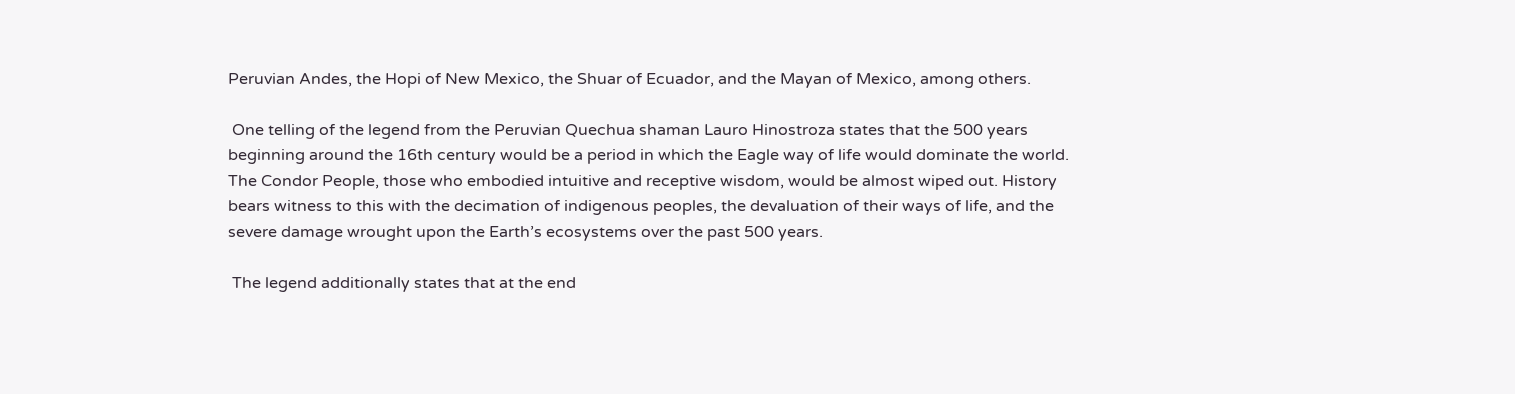Peruvian Andes, the Hopi of New Mexico, the Shuar of Ecuador, and the Mayan of Mexico, among others.

 One telling of the legend from the Peruvian Quechua shaman Lauro Hinostroza states that the 500 years beginning around the 16th century would be a period in which the Eagle way of life would dominate the world. The Condor People, those who embodied intuitive and receptive wisdom, would be almost wiped out. History bears witness to this with the decimation of indigenous peoples, the devaluation of their ways of life, and the severe damage wrought upon the Earth’s ecosystems over the past 500 years.

 The legend additionally states that at the end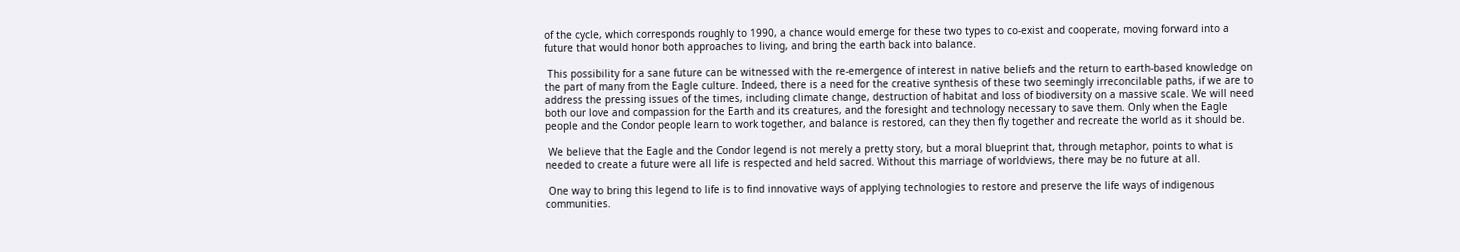of the cycle, which corresponds roughly to 1990, a chance would emerge for these two types to co-exist and cooperate, moving forward into a future that would honor both approaches to living, and bring the earth back into balance.

 This possibility for a sane future can be witnessed with the re-emergence of interest in native beliefs and the return to earth-based knowledge on the part of many from the Eagle culture. Indeed, there is a need for the creative synthesis of these two seemingly irreconcilable paths, if we are to address the pressing issues of the times, including climate change, destruction of habitat and loss of biodiversity on a massive scale. We will need both our love and compassion for the Earth and its creatures, and the foresight and technology necessary to save them. Only when the Eagle people and the Condor people learn to work together, and balance is restored, can they then fly together and recreate the world as it should be.

 We believe that the Eagle and the Condor legend is not merely a pretty story, but a moral blueprint that, through metaphor, points to what is needed to create a future were all life is respected and held sacred. Without this marriage of worldviews, there may be no future at all.

 One way to bring this legend to life is to find innovative ways of applying technologies to restore and preserve the life ways of indigenous communities.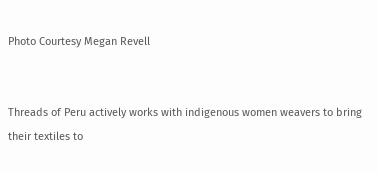Photo Courtesy Megan Revell


Threads of Peru actively works with indigenous women weavers to bring their textiles to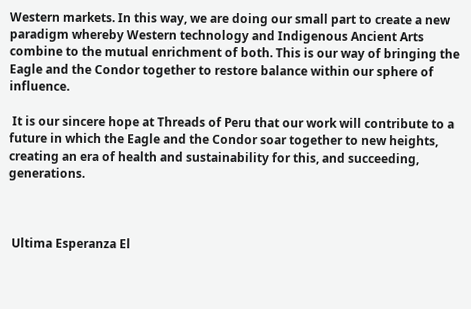Western markets. In this way, we are doing our small part to create a new paradigm whereby Western technology and Indigenous Ancient Arts combine to the mutual enrichment of both. This is our way of bringing the Eagle and the Condor together to restore balance within our sphere of influence.

 It is our sincere hope at Threads of Peru that our work will contribute to a future in which the Eagle and the Condor soar together to new heights, creating an era of health and sustainability for this, and succeeding, generations.



 Ultima Esperanza El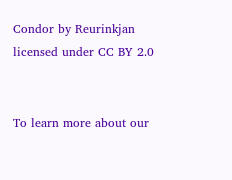Condor by Reurinkjan licensed under CC BY 2.0


To learn more about our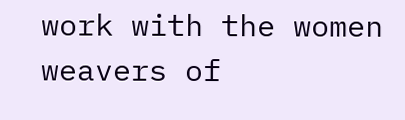work with the women weavers of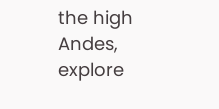the high Andes, explore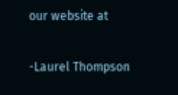our website at

-Laurel Thompson